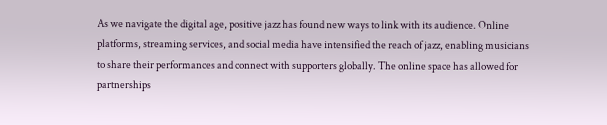As we navigate the digital age, positive jazz has found new ways to link with its audience. Online platforms, streaming services, and social media have intensified the reach of jazz, enabling musicians to share their performances and connect with supporters globally. The online space has allowed for partnerships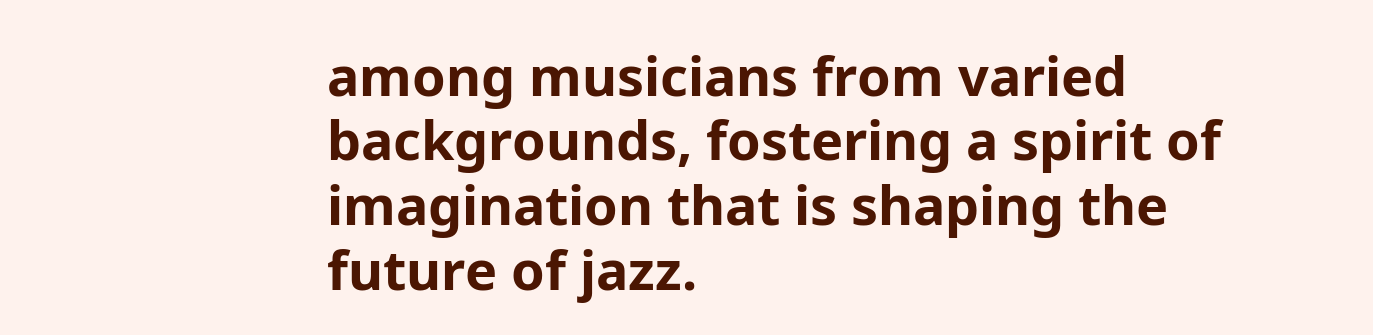among musicians from varied backgrounds, fostering a spirit of imagination that is shaping the future of jazz.